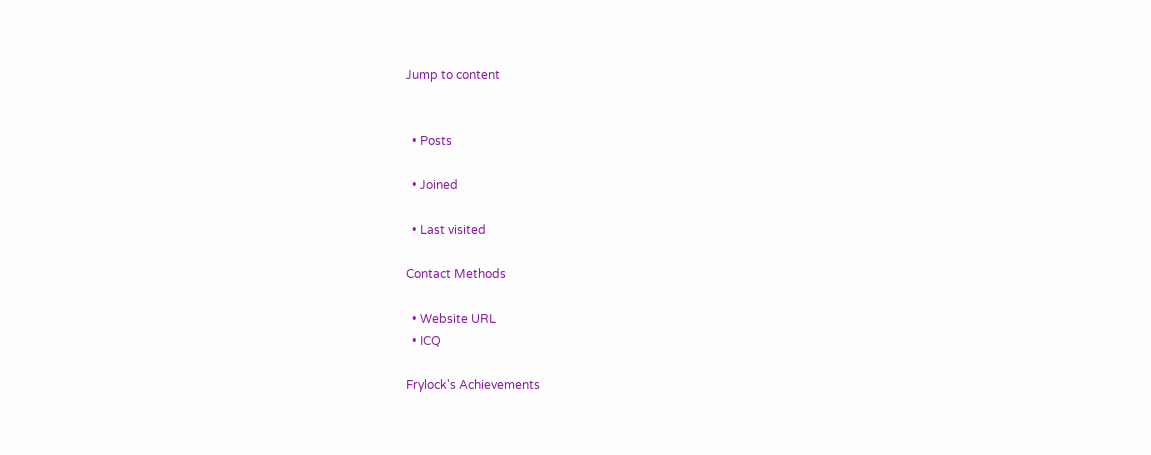Jump to content


  • Posts

  • Joined

  • Last visited

Contact Methods

  • Website URL
  • ICQ

Frylock's Achievements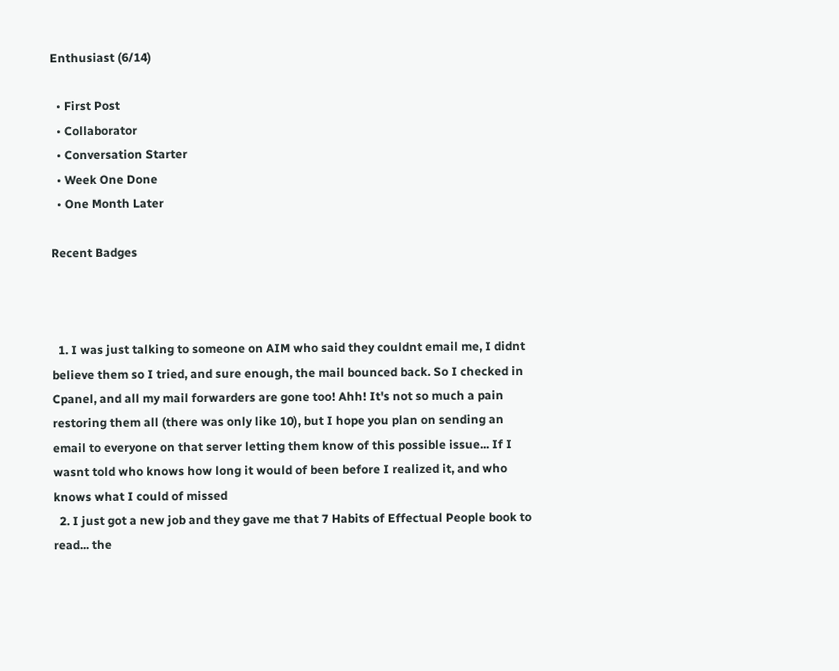Enthusiast (6/14)

  • First Post
  • Collaborator
  • Conversation Starter
  • Week One Done
  • One Month Later

Recent Badges



  1. I was just talking to someone on AIM who said they couldnt email me, I didnt believe them so I tried, and sure enough, the mail bounced back. So I checked in Cpanel, and all my mail forwarders are gone too! Ahh! It's not so much a pain restoring them all (there was only like 10), but I hope you plan on sending an email to everyone on that server letting them know of this possible issue... If I wasnt told who knows how long it would of been before I realized it, and who knows what I could of missed
  2. I just got a new job and they gave me that 7 Habits of Effectual People book to read... the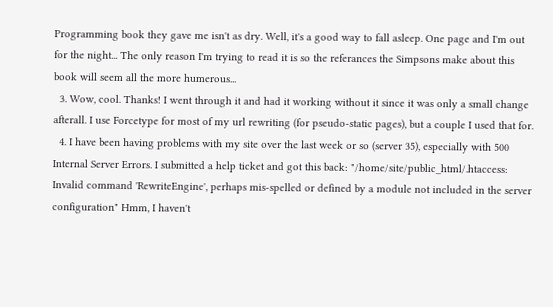Programming book they gave me isn't as dry. Well, it's a good way to fall asleep. One page and I'm out for the night... The only reason I'm trying to read it is so the referances the Simpsons make about this book will seem all the more humerous...
  3. Wow, cool. Thanks! I went through it and had it working without it since it was only a small change afterall. I use Forcetype for most of my url rewriting (for pseudo-static pages), but a couple I used that for.
  4. I have been having problems with my site over the last week or so (server 35), especially with 500 Internal Server Errors. I submitted a help ticket and got this back: "/home/site/public_html/.htaccess: Invalid command 'RewriteEngine', perhaps mis-spelled or defined by a module not included in the server configuration" Hmm, I haven't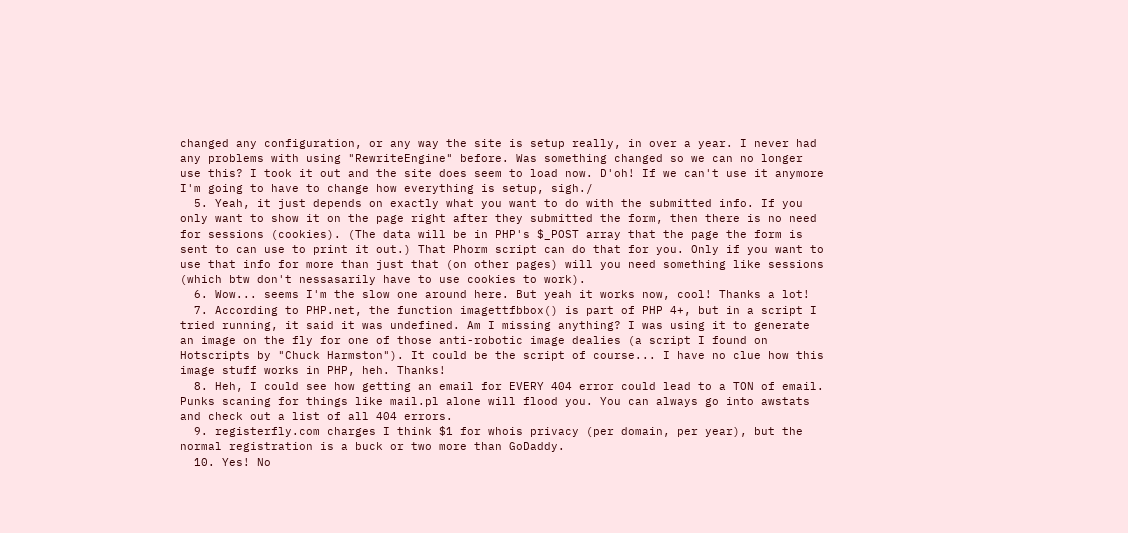changed any configuration, or any way the site is setup really, in over a year. I never had any problems with using "RewriteEngine" before. Was something changed so we can no longer use this? I took it out and the site does seem to load now. D'oh! If we can't use it anymore I'm going to have to change how everything is setup, sigh./
  5. Yeah, it just depends on exactly what you want to do with the submitted info. If you only want to show it on the page right after they submitted the form, then there is no need for sessions (cookies). (The data will be in PHP's $_POST array that the page the form is sent to can use to print it out.) That Phorm script can do that for you. Only if you want to use that info for more than just that (on other pages) will you need something like sessions (which btw don't nessasarily have to use cookies to work).
  6. Wow... seems I'm the slow one around here. But yeah it works now, cool! Thanks a lot!
  7. According to PHP.net, the function imagettfbbox() is part of PHP 4+, but in a script I tried running, it said it was undefined. Am I missing anything? I was using it to generate an image on the fly for one of those anti-robotic image dealies (a script I found on Hotscripts by "Chuck Harmston"). It could be the script of course... I have no clue how this image stuff works in PHP, heh. Thanks!
  8. Heh, I could see how getting an email for EVERY 404 error could lead to a TON of email. Punks scaning for things like mail.pl alone will flood you. You can always go into awstats and check out a list of all 404 errors.
  9. registerfly.com charges I think $1 for whois privacy (per domain, per year), but the normal registration is a buck or two more than GoDaddy.
  10. Yes! No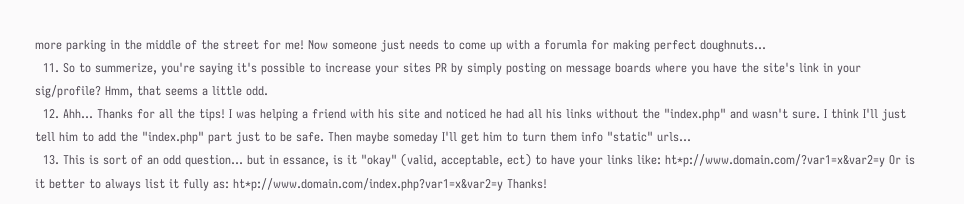more parking in the middle of the street for me! Now someone just needs to come up with a forumla for making perfect doughnuts...
  11. So to summerize, you're saying it's possible to increase your sites PR by simply posting on message boards where you have the site's link in your sig/profile? Hmm, that seems a little odd.
  12. Ahh... Thanks for all the tips! I was helping a friend with his site and noticed he had all his links without the "index.php" and wasn't sure. I think I'll just tell him to add the "index.php" part just to be safe. Then maybe someday I'll get him to turn them info "static" urls...
  13. This is sort of an odd question... but in essance, is it "okay" (valid, acceptable, ect) to have your links like: ht*p://www.domain.com/?var1=x&var2=y Or is it better to always list it fully as: ht*p://www.domain.com/index.php?var1=x&var2=y Thanks!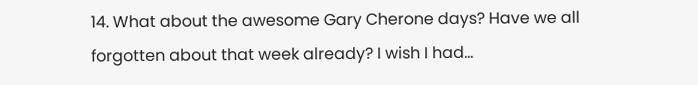14. What about the awesome Gary Cherone days? Have we all forgotten about that week already? I wish I had...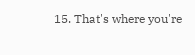15. That's where you're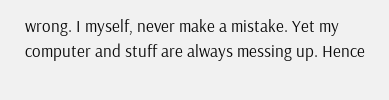wrong. I myself, never make a mistake. Yet my computer and stuff are always messing up. Hence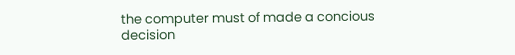the computer must of made a concious decision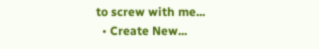to screw with me...
  • Create New...